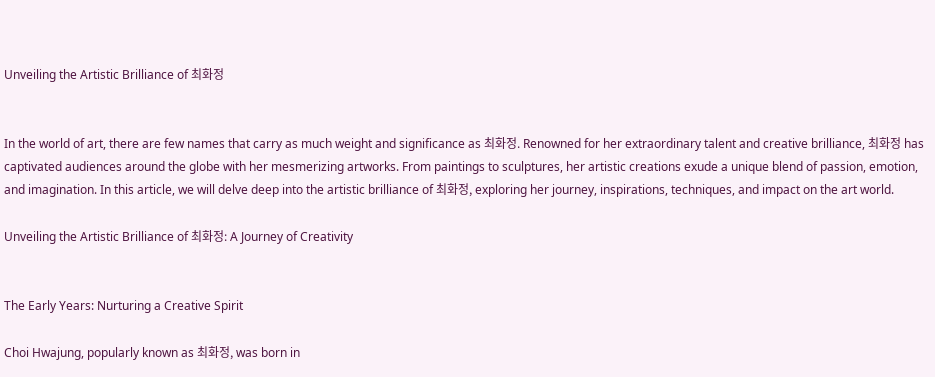Unveiling the Artistic Brilliance of 최화정


In the world of art, there are few names that carry as much weight and significance as 최화정. Renowned for her extraordinary talent and creative brilliance, 최화정 has captivated audiences around the globe with her mesmerizing artworks. From paintings to sculptures, her artistic creations exude a unique blend of passion, emotion, and imagination. In this article, we will delve deep into the artistic brilliance of 최화정, exploring her journey, inspirations, techniques, and impact on the art world.

Unveiling the Artistic Brilliance of 최화정: A Journey of Creativity


The Early Years: Nurturing a Creative Spirit

Choi Hwajung, popularly known as 최화정, was born in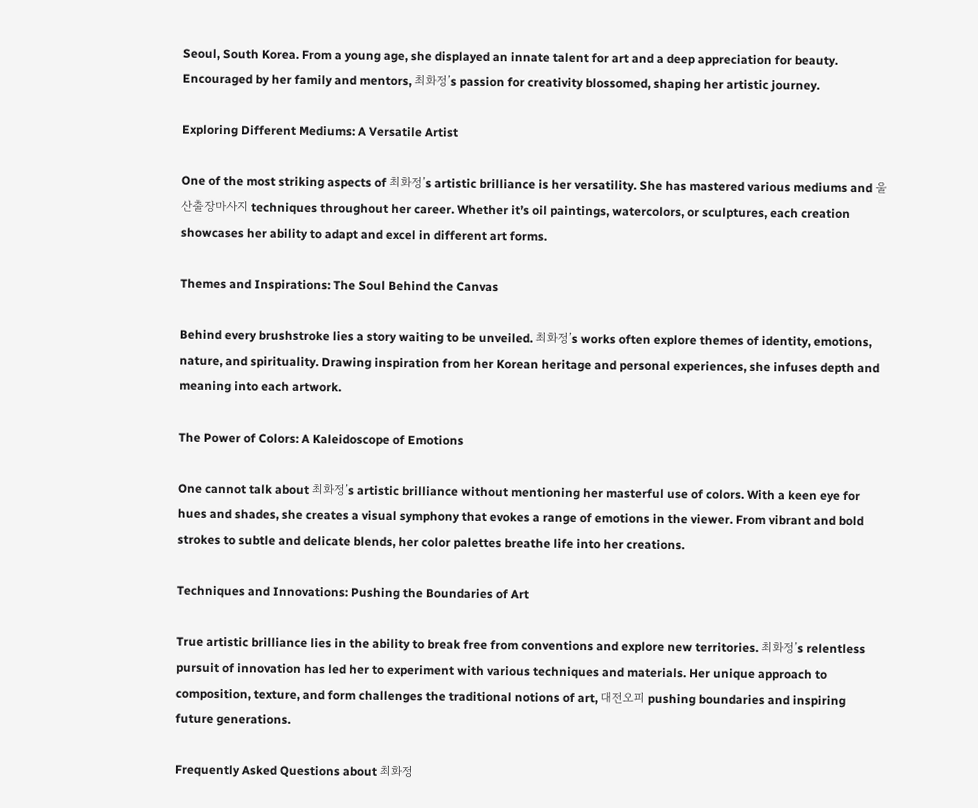Seoul, South Korea. From a young age, she displayed an innate talent for art and a deep appreciation for beauty. Encouraged by her family and mentors, 최화정’s passion for creativity blossomed, shaping her artistic journey.

Exploring Different Mediums: A Versatile Artist

One of the most striking aspects of 최화정’s artistic brilliance is her versatility. She has mastered various mediums and 울산출장마사지 techniques throughout her career. Whether it’s oil paintings, watercolors, or sculptures, each creation showcases her ability to adapt and excel in different art forms.

Themes and Inspirations: The Soul Behind the Canvas

Behind every brushstroke lies a story waiting to be unveiled. 최화정’s works often explore themes of identity, emotions, nature, and spirituality. Drawing inspiration from her Korean heritage and personal experiences, she infuses depth and meaning into each artwork.

The Power of Colors: A Kaleidoscope of Emotions

One cannot talk about 최화정’s artistic brilliance without mentioning her masterful use of colors. With a keen eye for hues and shades, she creates a visual symphony that evokes a range of emotions in the viewer. From vibrant and bold strokes to subtle and delicate blends, her color palettes breathe life into her creations.

Techniques and Innovations: Pushing the Boundaries of Art

True artistic brilliance lies in the ability to break free from conventions and explore new territories. 최화정’s relentless pursuit of innovation has led her to experiment with various techniques and materials. Her unique approach to composition, texture, and form challenges the traditional notions of art, 대전오피 pushing boundaries and inspiring future generations.

Frequently Asked Questions about 최화정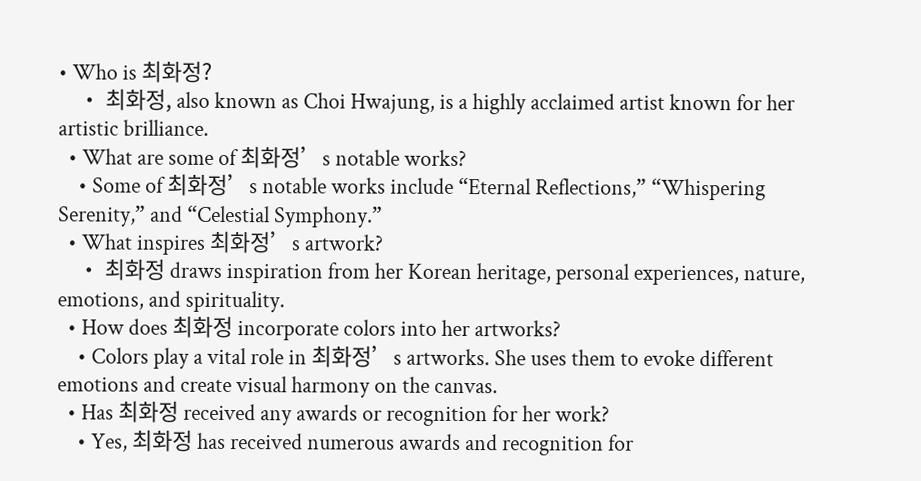• Who is 최화정?
    • 최화정, also known as Choi Hwajung, is a highly acclaimed artist known for her artistic brilliance.
  • What are some of 최화정’s notable works?
    • Some of 최화정’s notable works include “Eternal Reflections,” “Whispering Serenity,” and “Celestial Symphony.”
  • What inspires 최화정’s artwork?
    • 최화정 draws inspiration from her Korean heritage, personal experiences, nature, emotions, and spirituality.
  • How does 최화정 incorporate colors into her artworks?
    • Colors play a vital role in 최화정’s artworks. She uses them to evoke different emotions and create visual harmony on the canvas.
  • Has 최화정 received any awards or recognition for her work?
    • Yes, 최화정 has received numerous awards and recognition for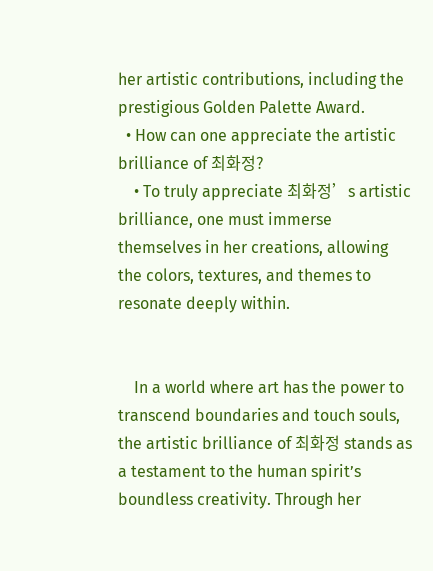her artistic contributions, including the prestigious Golden Palette Award.
  • How can one appreciate the artistic brilliance of 최화정?
    • To truly appreciate 최화정’s artistic brilliance, one must immerse themselves in her creations, allowing the colors, textures, and themes to resonate deeply within.


    In a world where art has the power to transcend boundaries and touch souls, the artistic brilliance of 최화정 stands as a testament to the human spirit’s boundless creativity. Through her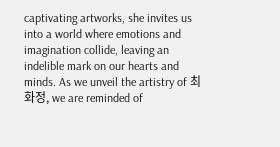captivating artworks, she invites us into a world where emotions and imagination collide, leaving an indelible mark on our hearts and minds. As we unveil the artistry of 최화정, we are reminded of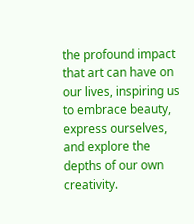the profound impact that art can have on our lives, inspiring us to embrace beauty, express ourselves, and explore the depths of our own creativity.